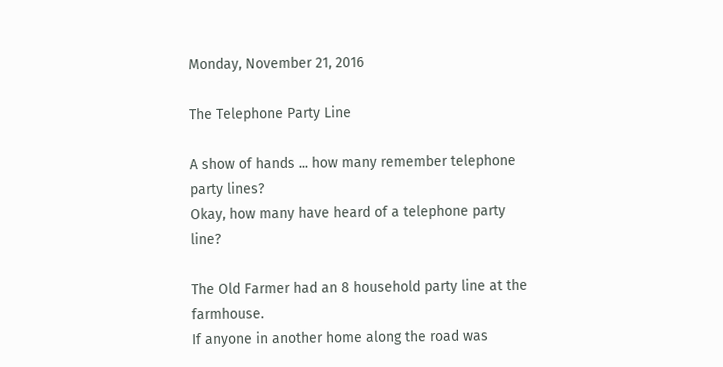Monday, November 21, 2016

The Telephone Party Line

A show of hands ... how many remember telephone party lines?
Okay, how many have heard of a telephone party line?

The Old Farmer had an 8 household party line at the farmhouse.
If anyone in another home along the road was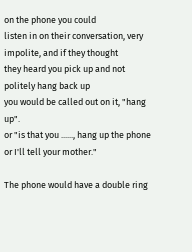on the phone you could
listen in on their conversation, very impolite, and if they thought
they heard you pick up and not politely hang back up
you would be called out on it, "hang up".
or "is that you ......, hang up the phone or I'll tell your mother."

The phone would have a double ring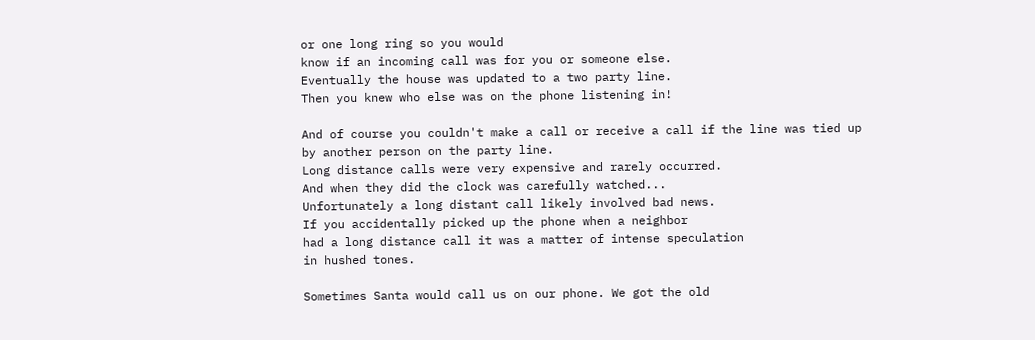or one long ring so you would
know if an incoming call was for you or someone else.
Eventually the house was updated to a two party line.
Then you knew who else was on the phone listening in!

And of course you couldn't make a call or receive a call if the line was tied up
by another person on the party line.
Long distance calls were very expensive and rarely occurred.
And when they did the clock was carefully watched...
Unfortunately a long distant call likely involved bad news.
If you accidentally picked up the phone when a neighbor
had a long distance call it was a matter of intense speculation
in hushed tones.

Sometimes Santa would call us on our phone. We got the old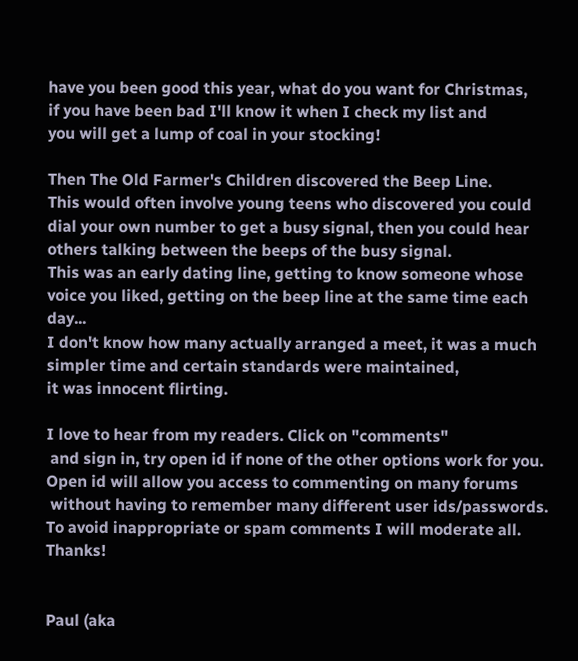have you been good this year, what do you want for Christmas,
if you have been bad I'll know it when I check my list and
you will get a lump of coal in your stocking!

Then The Old Farmer's Children discovered the Beep Line.
This would often involve young teens who discovered you could
dial your own number to get a busy signal, then you could hear
others talking between the beeps of the busy signal.
This was an early dating line, getting to know someone whose
voice you liked, getting on the beep line at the same time each day...
I don't know how many actually arranged a meet, it was a much
simpler time and certain standards were maintained,
it was innocent flirting.

I love to hear from my readers. Click on "comments"
 and sign in, try open id if none of the other options work for you.
Open id will allow you access to commenting on many forums
 without having to remember many different user ids/passwords.
To avoid inappropriate or spam comments I will moderate all. Thanks!


Paul (aka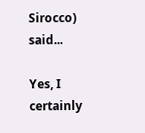Sirocco) said...

Yes, I certainly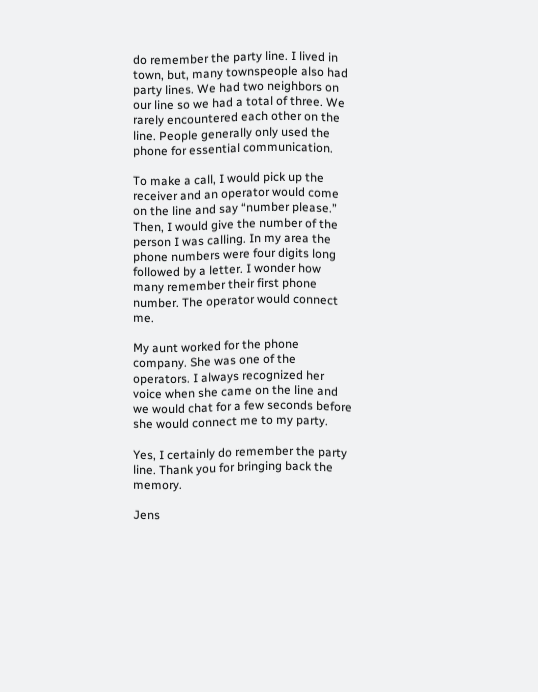do remember the party line. I lived in town, but, many townspeople also had party lines. We had two neighbors on our line so we had a total of three. We rarely encountered each other on the line. People generally only used the phone for essential communication.

To make a call, I would pick up the receiver and an operator would come on the line and say “number please.” Then, I would give the number of the person I was calling. In my area the phone numbers were four digits long followed by a letter. I wonder how many remember their first phone number. The operator would connect me.

My aunt worked for the phone company. She was one of the operators. I always recognized her voice when she came on the line and we would chat for a few seconds before she would connect me to my party.

Yes, I certainly do remember the party line. Thank you for bringing back the memory.

Jens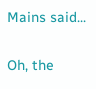Mains said...

Oh, the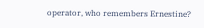operator, who remembers Ernestine?